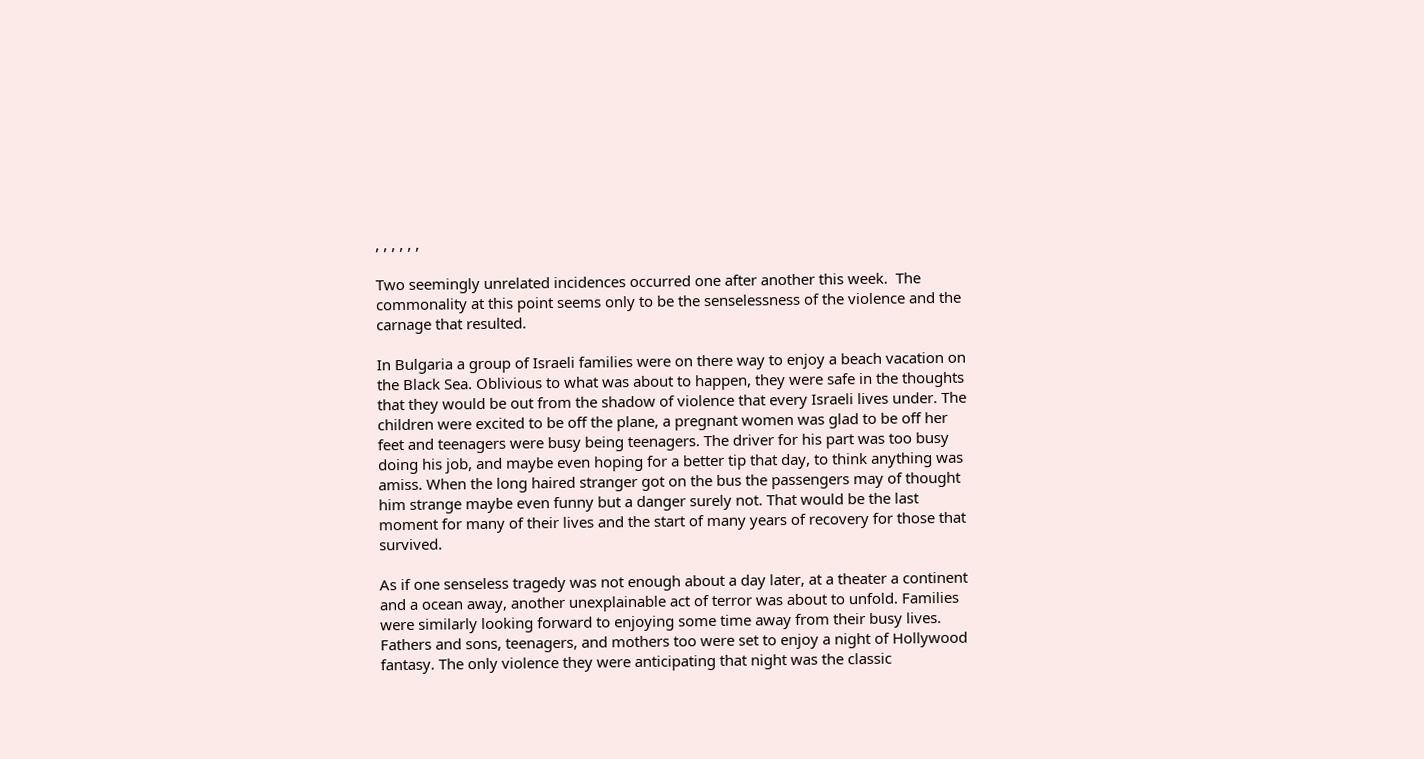, , , , , ,

Two seemingly unrelated incidences occurred one after another this week.  The commonality at this point seems only to be the senselessness of the violence and the carnage that resulted.

In Bulgaria a group of Israeli families were on there way to enjoy a beach vacation on the Black Sea. Oblivious to what was about to happen, they were safe in the thoughts that they would be out from the shadow of violence that every Israeli lives under. The children were excited to be off the plane, a pregnant women was glad to be off her feet and teenagers were busy being teenagers. The driver for his part was too busy doing his job, and maybe even hoping for a better tip that day, to think anything was amiss. When the long haired stranger got on the bus the passengers may of thought him strange maybe even funny but a danger surely not. That would be the last moment for many of their lives and the start of many years of recovery for those that survived.

As if one senseless tragedy was not enough about a day later, at a theater a continent and a ocean away, another unexplainable act of terror was about to unfold. Families were similarly looking forward to enjoying some time away from their busy lives. Fathers and sons, teenagers, and mothers too were set to enjoy a night of Hollywood fantasy. The only violence they were anticipating that night was the classic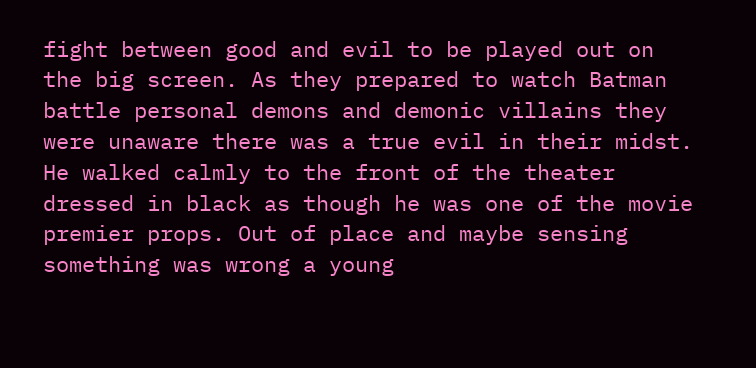fight between good and evil to be played out on the big screen. As they prepared to watch Batman battle personal demons and demonic villains they were unaware there was a true evil in their midst. He walked calmly to the front of the theater dressed in black as though he was one of the movie premier props. Out of place and maybe sensing something was wrong a young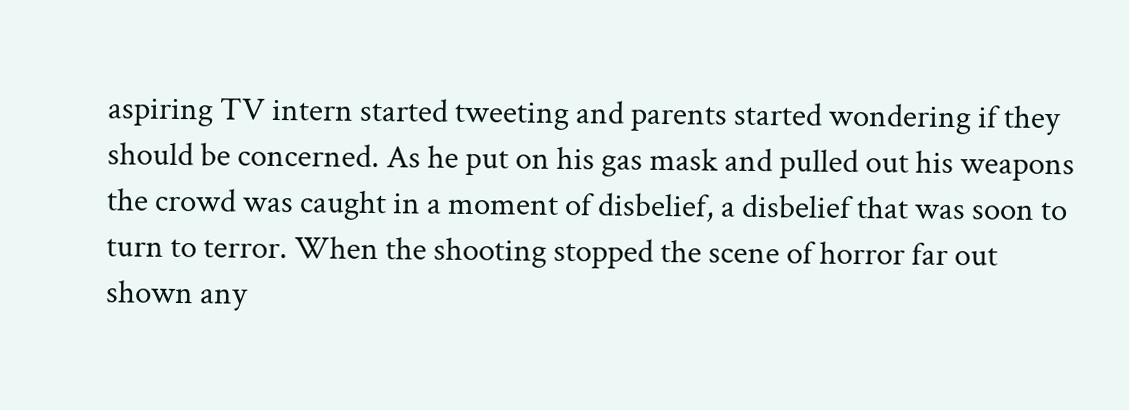aspiring TV intern started tweeting and parents started wondering if they should be concerned. As he put on his gas mask and pulled out his weapons the crowd was caught in a moment of disbelief, a disbelief that was soon to turn to terror. When the shooting stopped the scene of horror far out shown any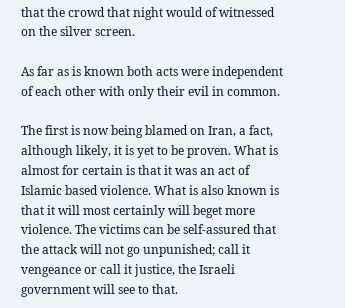that the crowd that night would of witnessed on the silver screen.

As far as is known both acts were independent of each other with only their evil in common.

The first is now being blamed on Iran, a fact, although likely, it is yet to be proven. What is almost for certain is that it was an act of Islamic based violence. What is also known is that it will most certainly will beget more violence. The victims can be self-assured that the attack will not go unpunished; call it vengeance or call it justice, the Israeli government will see to that.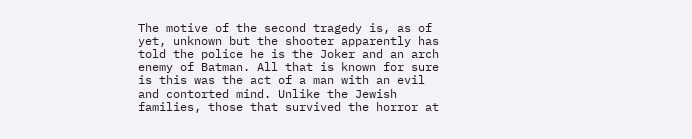The motive of the second tragedy is, as of yet, unknown but the shooter apparently has told the police he is the Joker and an arch enemy of Batman. All that is known for sure is this was the act of a man with an evil and contorted mind. Unlike the Jewish families, those that survived the horror at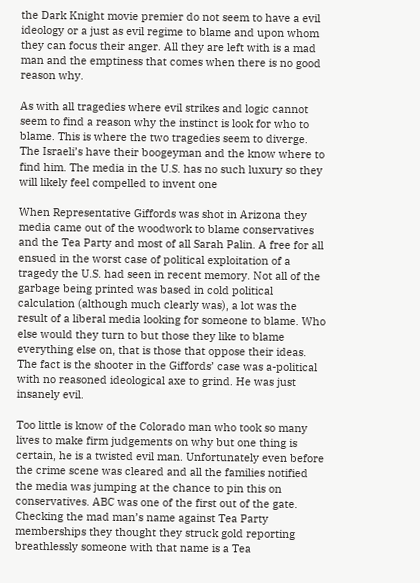the Dark Knight movie premier do not seem to have a evil ideology or a just as evil regime to blame and upon whom they can focus their anger. All they are left with is a mad man and the emptiness that comes when there is no good reason why.

As with all tragedies where evil strikes and logic cannot seem to find a reason why the instinct is look for who to blame. This is where the two tragedies seem to diverge. The Israeli’s have their boogeyman and the know where to find him. The media in the U.S. has no such luxury so they will likely feel compelled to invent one

When Representative Giffords was shot in Arizona they media came out of the woodwork to blame conservatives and the Tea Party and most of all Sarah Palin. A free for all ensued in the worst case of political exploitation of a tragedy the U.S. had seen in recent memory. Not all of the garbage being printed was based in cold political calculation (although much clearly was), a lot was the result of a liberal media looking for someone to blame. Who else would they turn to but those they like to blame everything else on, that is those that oppose their ideas. The fact is the shooter in the Giffords’ case was a-political with no reasoned ideological axe to grind. He was just insanely evil.

Too little is know of the Colorado man who took so many lives to make firm judgements on why but one thing is certain, he is a twisted evil man. Unfortunately even before the crime scene was cleared and all the families notified the media was jumping at the chance to pin this on conservatives. ABC was one of the first out of the gate. Checking the mad man’s name against Tea Party memberships they thought they struck gold reporting breathlessly someone with that name is a Tea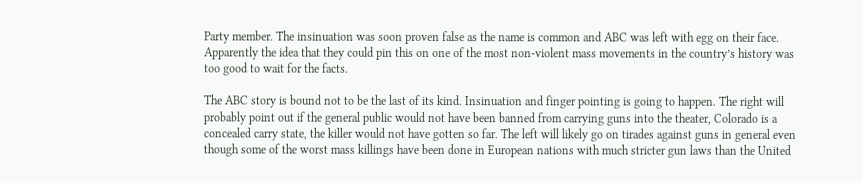Party member. The insinuation was soon proven false as the name is common and ABC was left with egg on their face. Apparently the idea that they could pin this on one of the most non-violent mass movements in the country’s history was too good to wait for the facts.

The ABC story is bound not to be the last of its kind. Insinuation and finger pointing is going to happen. The right will probably point out if the general public would not have been banned from carrying guns into the theater, Colorado is a concealed carry state, the killer would not have gotten so far. The left will likely go on tirades against guns in general even though some of the worst mass killings have been done in European nations with much stricter gun laws than the United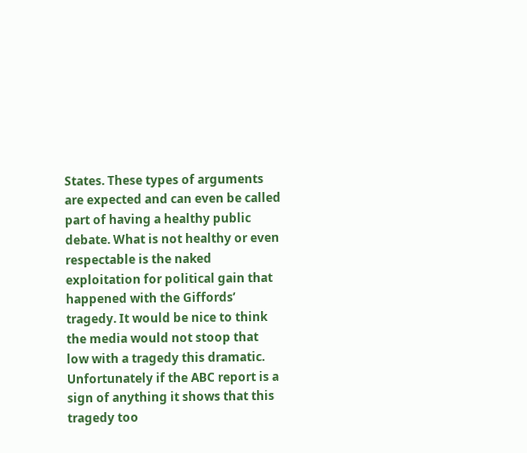States. These types of arguments are expected and can even be called part of having a healthy public debate. What is not healthy or even respectable is the naked exploitation for political gain that happened with the Giffords’ tragedy. It would be nice to think the media would not stoop that low with a tragedy this dramatic. Unfortunately if the ABC report is a sign of anything it shows that this tragedy too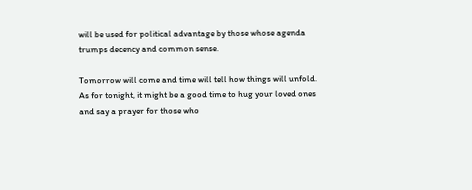will be used for political advantage by those whose agenda trumps decency and common sense.

Tomorrow will come and time will tell how things will unfold. As for tonight, it might be a good time to hug your loved ones and say a prayer for those who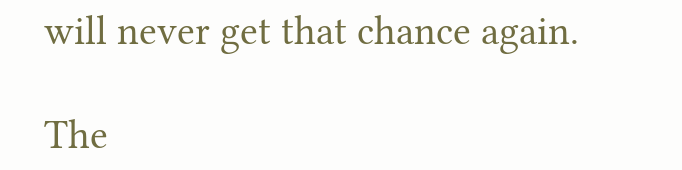will never get that chance again.

The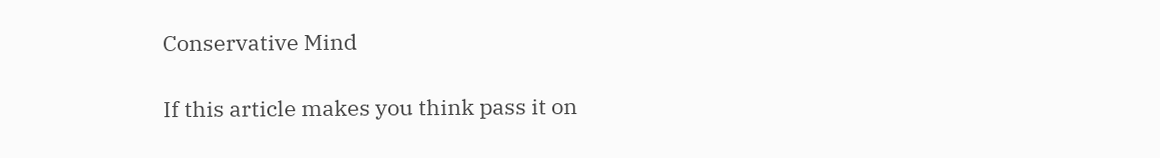Conservative Mind

If this article makes you think pass it on